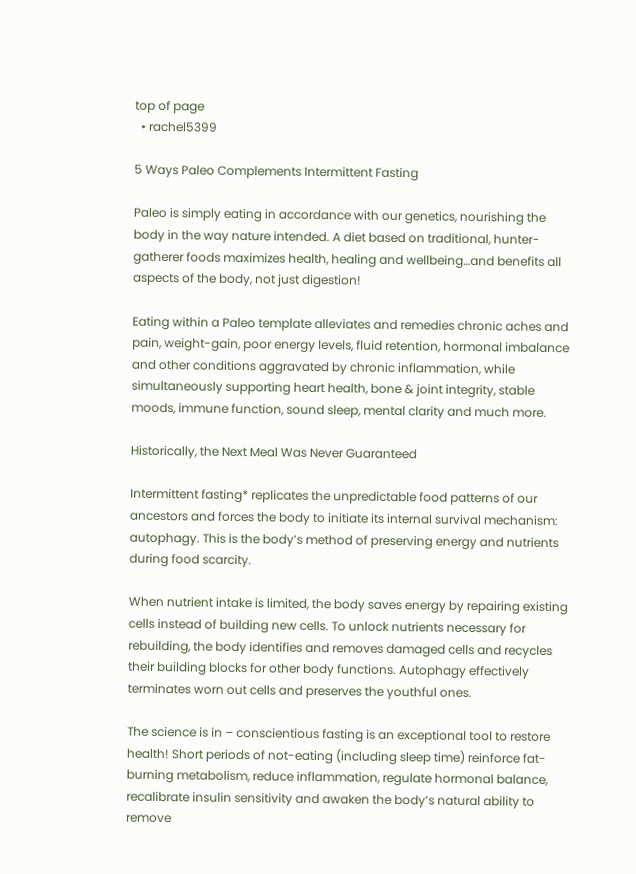top of page
  • rachel5399

5 Ways Paleo Complements Intermittent Fasting

Paleo is simply eating in accordance with our genetics, nourishing the body in the way nature intended. A diet based on traditional, hunter-gatherer foods maximizes health, healing and wellbeing…and benefits all aspects of the body, not just digestion!

Eating within a Paleo template alleviates and remedies chronic aches and pain, weight-gain, poor energy levels, fluid retention, hormonal imbalance and other conditions aggravated by chronic inflammation, while simultaneously supporting heart health, bone & joint integrity, stable moods, immune function, sound sleep, mental clarity and much more.

Historically, the Next Meal Was Never Guaranteed

Intermittent fasting* replicates the unpredictable food patterns of our ancestors and forces the body to initiate its internal survival mechanism: autophagy. This is the body’s method of preserving energy and nutrients during food scarcity.

When nutrient intake is limited, the body saves energy by repairing existing cells instead of building new cells. To unlock nutrients necessary for rebuilding, the body identifies and removes damaged cells and recycles their building blocks for other body functions. Autophagy effectively terminates worn out cells and preserves the youthful ones.

The science is in – conscientious fasting is an exceptional tool to restore health! Short periods of not-eating (including sleep time) reinforce fat-burning metabolism, reduce inflammation, regulate hormonal balance, recalibrate insulin sensitivity and awaken the body’s natural ability to remove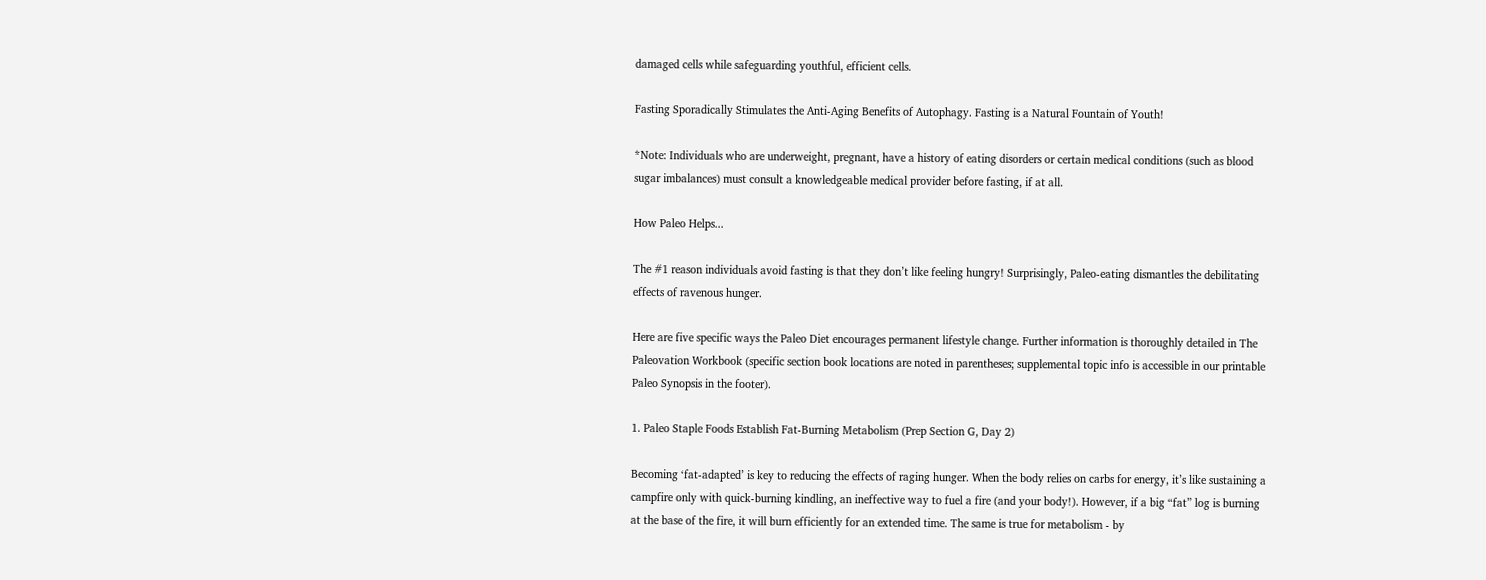damaged cells while safeguarding youthful, efficient cells.

Fasting Sporadically Stimulates the Anti-Aging Benefits of Autophagy. Fasting is a Natural Fountain of Youth!

*Note: Individuals who are underweight, pregnant, have a history of eating disorders or certain medical conditions (such as blood sugar imbalances) must consult a knowledgeable medical provider before fasting, if at all.

How Paleo Helps...

The #1 reason individuals avoid fasting is that they don’t like feeling hungry! Surprisingly, Paleo-eating dismantles the debilitating effects of ravenous hunger.

Here are five specific ways the Paleo Diet encourages permanent lifestyle change. Further information is thoroughly detailed in The Paleovation Workbook (specific section book locations are noted in parentheses; supplemental topic info is accessible in our printable Paleo Synopsis in the footer).

1. Paleo Staple Foods Establish Fat-Burning Metabolism (Prep Section G, Day 2)

Becoming ‘fat-adapted’ is key to reducing the effects of raging hunger. When the body relies on carbs for energy, it’s like sustaining a campfire only with quick-burning kindling, an ineffective way to fuel a fire (and your body!). However, if a big “fat” log is burning at the base of the fire, it will burn efficiently for an extended time. The same is true for metabolism - by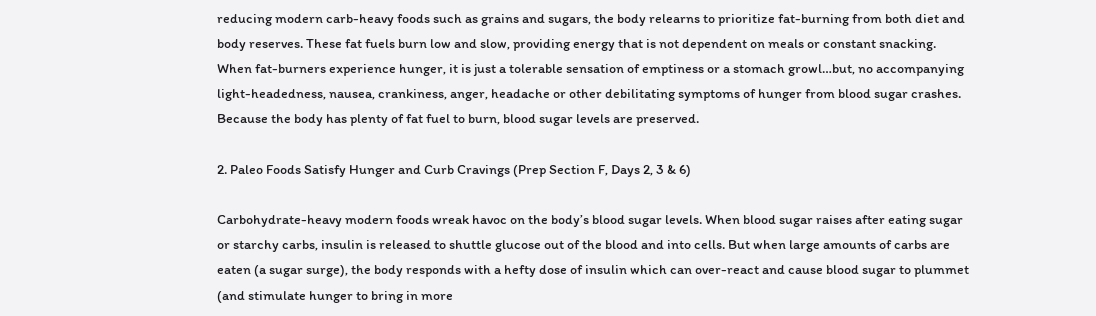reducing modern carb-heavy foods such as grains and sugars, the body relearns to prioritize fat-burning from both diet and body reserves. These fat fuels burn low and slow, providing energy that is not dependent on meals or constant snacking. When fat-burners experience hunger, it is just a tolerable sensation of emptiness or a stomach growl…but, no accompanying light-headedness, nausea, crankiness, anger, headache or other debilitating symptoms of hunger from blood sugar crashes. Because the body has plenty of fat fuel to burn, blood sugar levels are preserved.

2. Paleo Foods Satisfy Hunger and Curb Cravings (Prep Section F, Days 2, 3 & 6)

Carbohydrate-heavy modern foods wreak havoc on the body’s blood sugar levels. When blood sugar raises after eating sugar or starchy carbs, insulin is released to shuttle glucose out of the blood and into cells. But when large amounts of carbs are eaten (a sugar surge), the body responds with a hefty dose of insulin which can over-react and cause blood sugar to plummet (and stimulate hunger to bring in more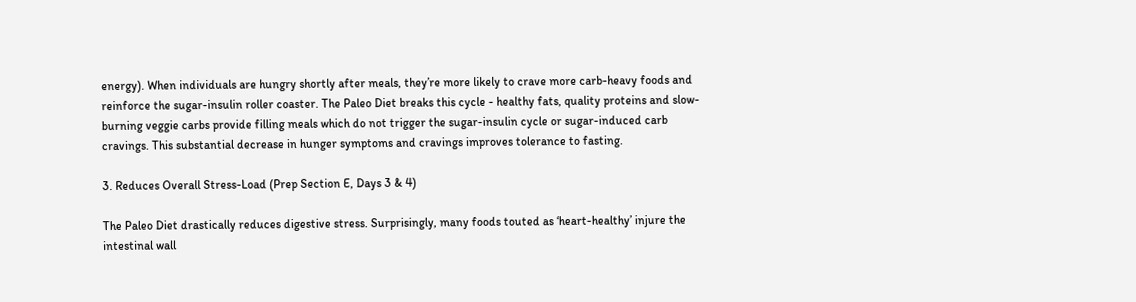energy). When individuals are hungry shortly after meals, they’re more likely to crave more carb-heavy foods and reinforce the sugar-insulin roller coaster. The Paleo Diet breaks this cycle - healthy fats, quality proteins and slow-burning veggie carbs provide filling meals which do not trigger the sugar-insulin cycle or sugar-induced carb cravings. This substantial decrease in hunger symptoms and cravings improves tolerance to fasting.

3. Reduces Overall Stress-Load (Prep Section E, Days 3 & 4)

The Paleo Diet drastically reduces digestive stress. Surprisingly, many foods touted as ‘heart-healthy’ injure the intestinal wall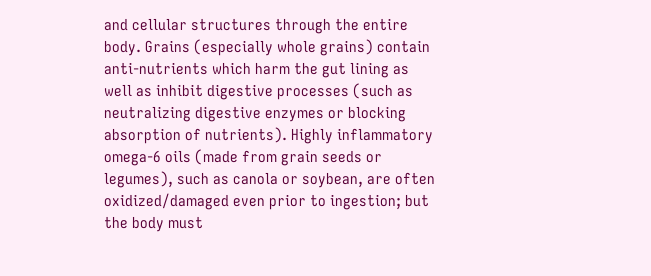and cellular structures through the entire body. Grains (especially whole grains) contain anti-nutrients which harm the gut lining as well as inhibit digestive processes (such as neutralizing digestive enzymes or blocking absorption of nutrients). Highly inflammatory omega-6 oils (made from grain seeds or legumes), such as canola or soybean, are often oxidized/damaged even prior to ingestion; but the body must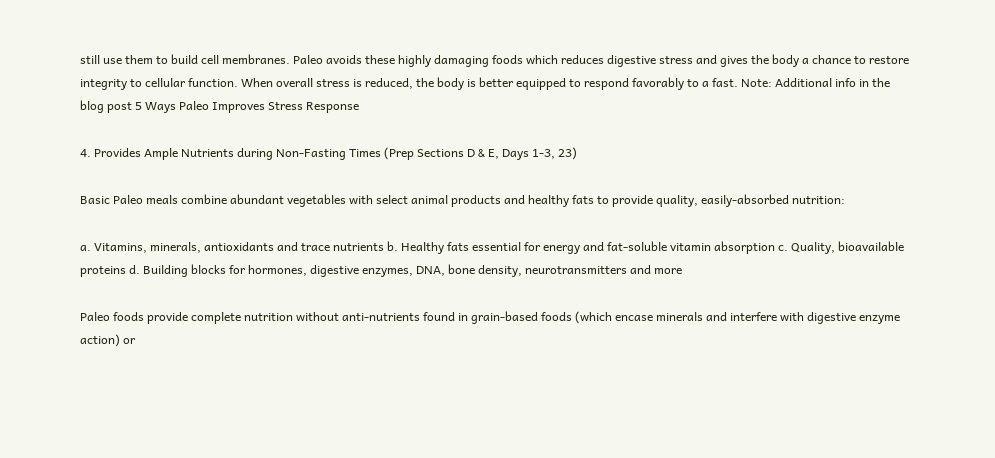still use them to build cell membranes. Paleo avoids these highly damaging foods which reduces digestive stress and gives the body a chance to restore integrity to cellular function. When overall stress is reduced, the body is better equipped to respond favorably to a fast. Note: Additional info in the blog post 5 Ways Paleo Improves Stress Response

4. Provides Ample Nutrients during Non-Fasting Times (Prep Sections D & E, Days 1-3, 23)

Basic Paleo meals combine abundant vegetables with select animal products and healthy fats to provide quality, easily-absorbed nutrition:

a. Vitamins, minerals, antioxidants and trace nutrients b. Healthy fats essential for energy and fat-soluble vitamin absorption c. Quality, bioavailable proteins d. Building blocks for hormones, digestive enzymes, DNA, bone density, neurotransmitters and more

Paleo foods provide complete nutrition without anti-nutrients found in grain-based foods (which encase minerals and interfere with digestive enzyme action) or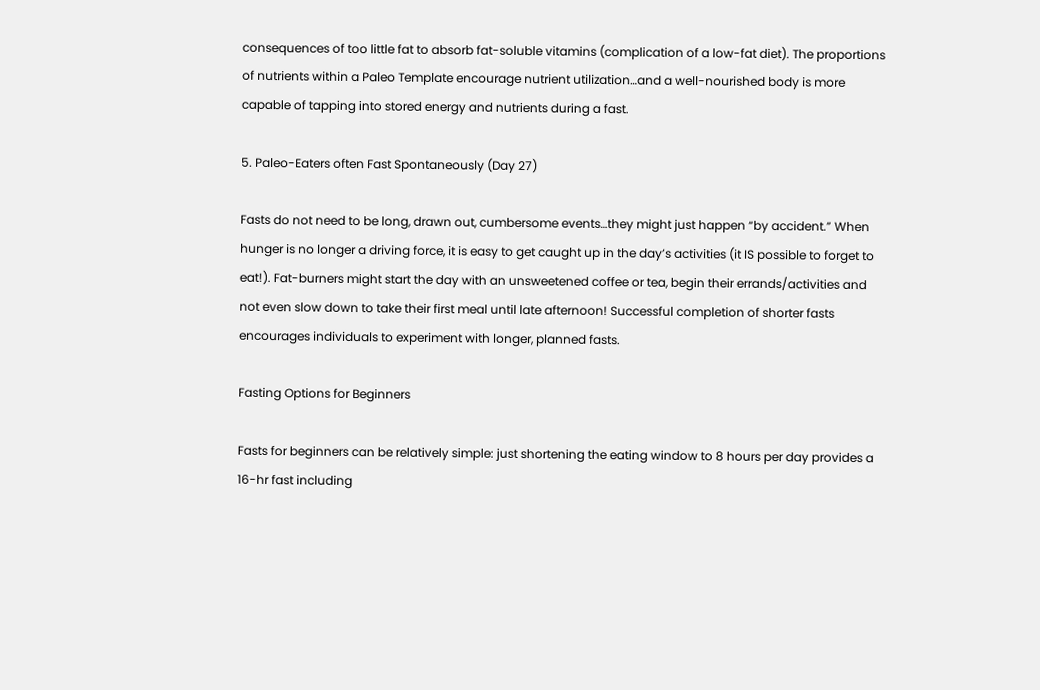consequences of too little fat to absorb fat-soluble vitamins (complication of a low-fat diet). The proportions of nutrients within a Paleo Template encourage nutrient utilization…and a well-nourished body is more capable of tapping into stored energy and nutrients during a fast.

5. Paleo-Eaters often Fast Spontaneously (Day 27)

Fasts do not need to be long, drawn out, cumbersome events…they might just happen “by accident.” When hunger is no longer a driving force, it is easy to get caught up in the day’s activities (it IS possible to forget to eat!). Fat-burners might start the day with an unsweetened coffee or tea, begin their errands/activities and not even slow down to take their first meal until late afternoon! Successful completion of shorter fasts encourages individuals to experiment with longer, planned fasts.

Fasting Options for Beginners

Fasts for beginners can be relatively simple: just shortening the eating window to 8 hours per day provides a 16-hr fast including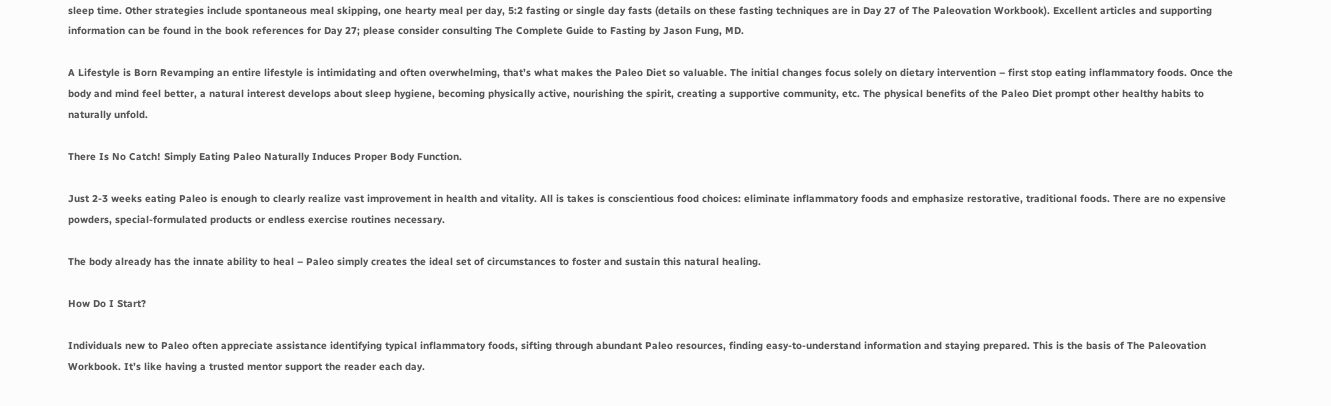sleep time. Other strategies include spontaneous meal skipping, one hearty meal per day, 5:2 fasting or single day fasts (details on these fasting techniques are in Day 27 of The Paleovation Workbook). Excellent articles and supporting information can be found in the book references for Day 27; please consider consulting The Complete Guide to Fasting by Jason Fung, MD.

A Lifestyle is Born Revamping an entire lifestyle is intimidating and often overwhelming, that’s what makes the Paleo Diet so valuable. The initial changes focus solely on dietary intervention – first stop eating inflammatory foods. Once the body and mind feel better, a natural interest develops about sleep hygiene, becoming physically active, nourishing the spirit, creating a supportive community, etc. The physical benefits of the Paleo Diet prompt other healthy habits to naturally unfold.

There Is No Catch! Simply Eating Paleo Naturally Induces Proper Body Function.

Just 2-3 weeks eating Paleo is enough to clearly realize vast improvement in health and vitality. All is takes is conscientious food choices: eliminate inflammatory foods and emphasize restorative, traditional foods. There are no expensive powders, special-formulated products or endless exercise routines necessary.

The body already has the innate ability to heal – Paleo simply creates the ideal set of circumstances to foster and sustain this natural healing.

How Do I Start?

Individuals new to Paleo often appreciate assistance identifying typical inflammatory foods, sifting through abundant Paleo resources, finding easy-to-understand information and staying prepared. This is the basis of The Paleovation Workbook. It’s like having a trusted mentor support the reader each day.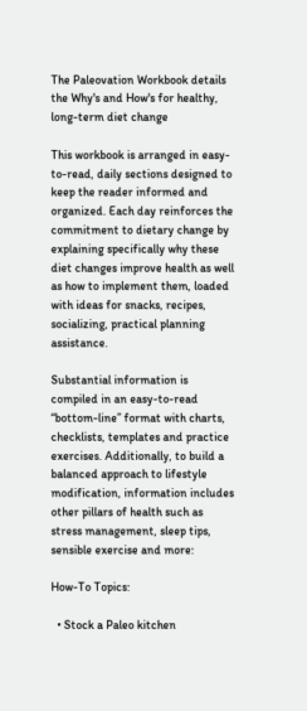The Paleovation Workbook details the Why's and How's for healthy, long-term diet change

This workbook is arranged in easy-to-read, daily sections designed to keep the reader informed and organized. Each day reinforces the commitment to dietary change by explaining specifically why these diet changes improve health as well as how to implement them, loaded with ideas for snacks, recipes, socializing, practical planning assistance.

Substantial information is compiled in an easy-to-read “bottom-line” format with charts, checklists, templates and practice exercises. Additionally, to build a balanced approach to lifestyle modification, information includes other pillars of health such as stress management, sleep tips, sensible exercise and more:

How-To Topics:

  • Stock a Paleo kitchen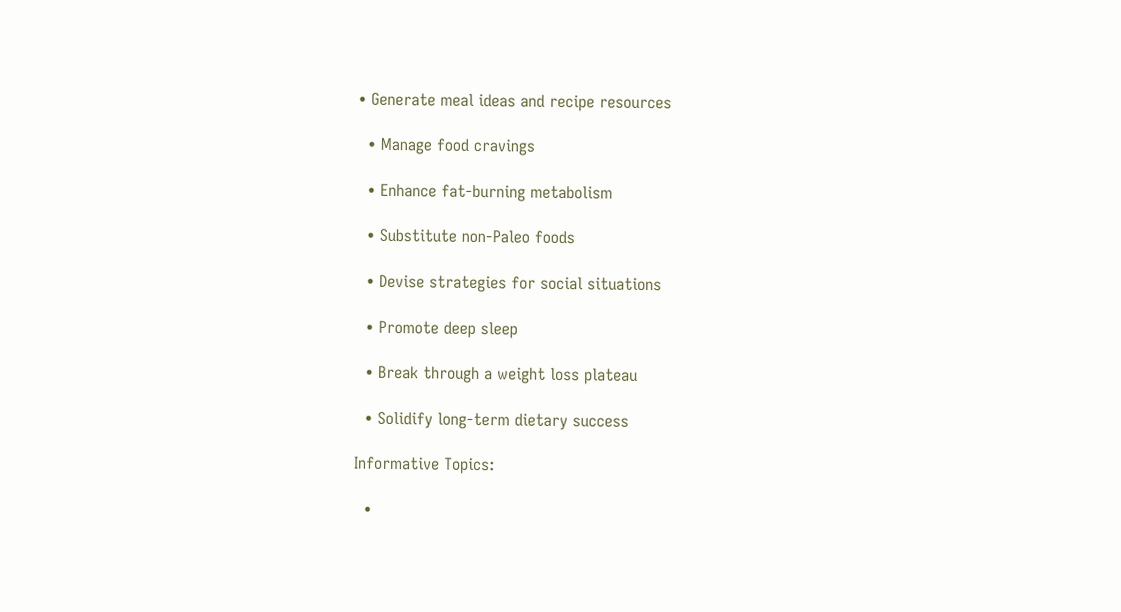• Generate meal ideas and recipe resources

  • Manage food cravings

  • Enhance fat-burning metabolism

  • Substitute non-Paleo foods

  • Devise strategies for social situations

  • Promote deep sleep

  • Break through a weight loss plateau

  • Solidify long-term dietary success

Informative Topics:

  •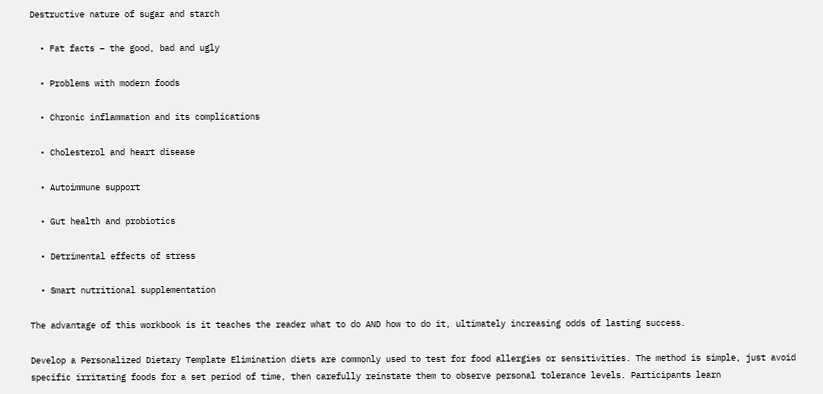Destructive nature of sugar and starch

  • Fat facts – the good, bad and ugly

  • Problems with modern foods

  • Chronic inflammation and its complications

  • Cholesterol and heart disease

  • Autoimmune support

  • Gut health and probiotics

  • Detrimental effects of stress

  • Smart nutritional supplementation

The advantage of this workbook is it teaches the reader what to do AND how to do it, ultimately increasing odds of lasting success.

Develop a Personalized Dietary Template Elimination diets are commonly used to test for food allergies or sensitivities. The method is simple, just avoid specific irritating foods for a set period of time, then carefully reinstate them to observe personal tolerance levels. Participants learn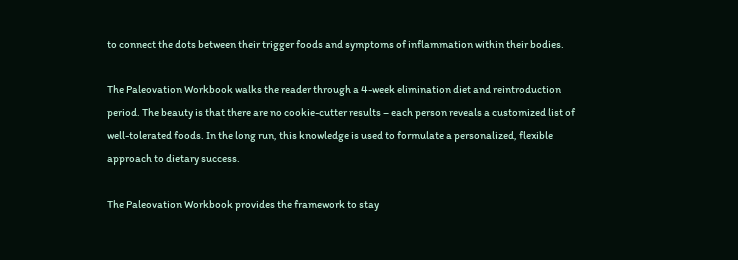to connect the dots between their trigger foods and symptoms of inflammation within their bodies.

The Paleovation Workbook walks the reader through a 4-week elimination diet and reintroduction period. The beauty is that there are no cookie-cutter results – each person reveals a customized list of well-tolerated foods. In the long run, this knowledge is used to formulate a personalized, flexible approach to dietary success.

The Paleovation Workbook provides the framework to stay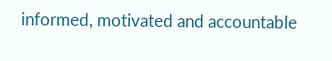informed, motivated and accountable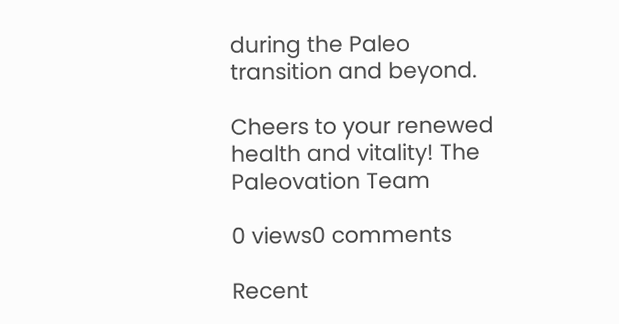during the Paleo transition and beyond.

Cheers to your renewed health and vitality! The Paleovation Team

0 views0 comments

Recent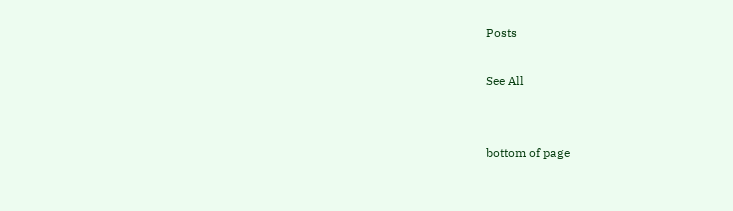Posts

See All


bottom of page